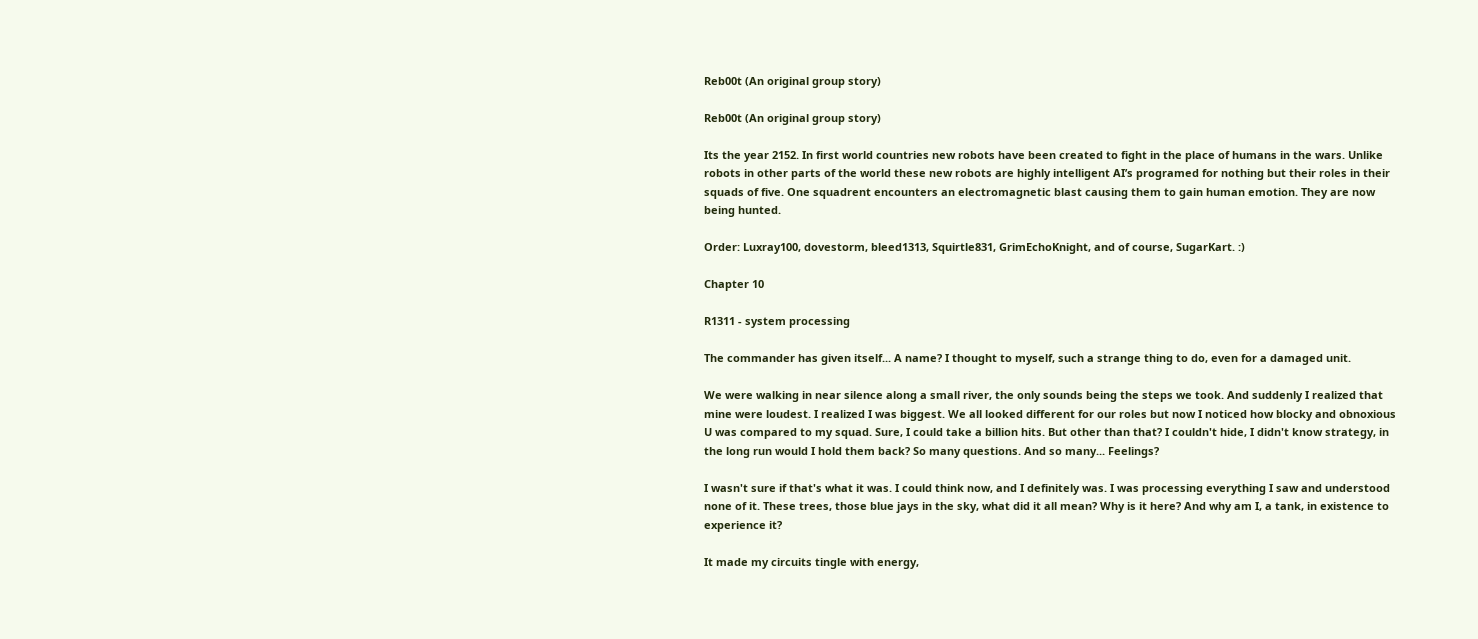Reb00t (An original group story)

Reb00t (An original group story)

Its the year 2152. In first world countries new robots have been created to fight in the place of humans in the wars. Unlike robots in other parts of the world these new robots are highly intelligent AI’s programed for nothing but their roles in their squads of five. One squadrent encounters an electromagnetic blast causing them to gain human emotion. They are now being hunted.

Order: Luxray100, dovestorm, bleed1313, Squirtle831, GrimEchoKnight, and of course, SugarKart. :)

Chapter 10

R1311 - system processing

The commander has given itself... A name? I thought to myself, such a strange thing to do, even for a damaged unit.

We were walking in near silence along a small river, the only sounds being the steps we took. And suddenly I realized that mine were loudest. I realized I was biggest. We all looked different for our roles but now I noticed how blocky and obnoxious U was compared to my squad. Sure, I could take a billion hits. But other than that? I couldn't hide, I didn't know strategy, in the long run would I hold them back? So many questions. And so many... Feelings?

I wasn't sure if that's what it was. I could think now, and I definitely was. I was processing everything I saw and understood none of it. These trees, those blue jays in the sky, what did it all mean? Why is it here? And why am I, a tank, in existence to experience it?

It made my circuits tingle with energy,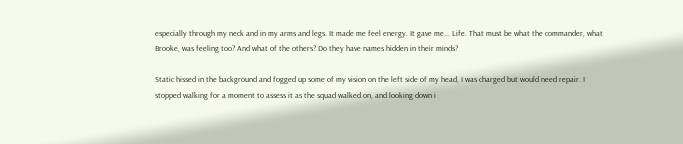especially through my neck and in my arms and legs. It made me feel energy. It gave me... Life. That must be what the commander, what Brooke, was feeling too? And what of the others? Do they have names hidden in their minds?

Static hissed in the background and fogged up some of my vision on the left side of my head, I was charged but would need repair. I stopped walking for a moment to assess it as the squad walked on, and looking down i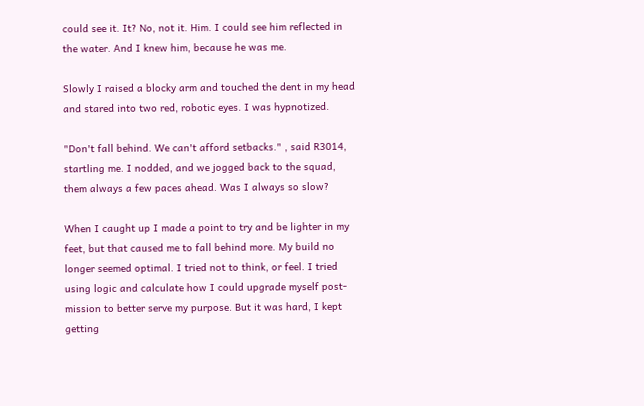could see it. It? No, not it. Him. I could see him reflected in the water. And I knew him, because he was me.

Slowly I raised a blocky arm and touched the dent in my head and stared into two red, robotic eyes. I was hypnotized.

"Don't fall behind. We can't afford setbacks." , said R3014, startling me. I nodded, and we jogged back to the squad, them always a few paces ahead. Was I always so slow?

When I caught up I made a point to try and be lighter in my feet, but that caused me to fall behind more. My build no longer seemed optimal. I tried not to think, or feel. I tried using logic and calculate how I could upgrade myself post-mission to better serve my purpose. But it was hard, I kept getting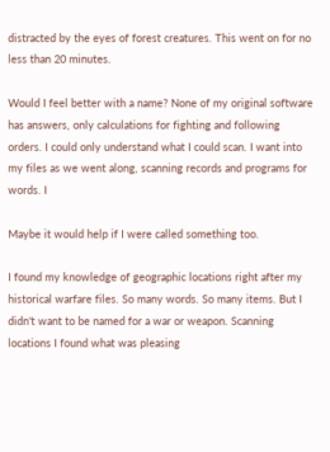distracted by the eyes of forest creatures. This went on for no less than 20 minutes.

Would I feel better with a name? None of my original software has answers, only calculations for fighting and following orders. I could only understand what I could scan. I want into my files as we went along, scanning records and programs for words. I

Maybe it would help if I were called something too.

I found my knowledge of geographic locations right after my historical warfare files. So many words. So many items. But I didn't want to be named for a war or weapon. Scanning locations I found what was pleasing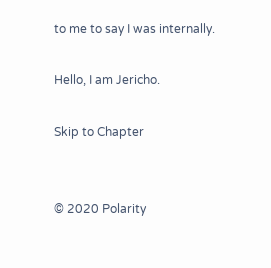to me to say I was internally.

Hello, I am Jericho.

Skip to Chapter


© 2020 Polarity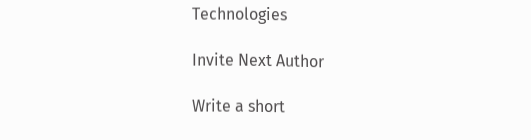Technologies

Invite Next Author

Write a short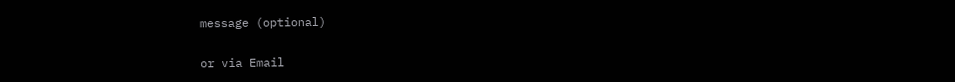message (optional)

or via Email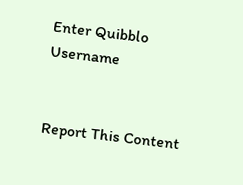Enter Quibblo Username


Report This Content